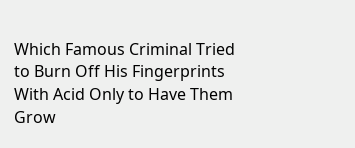Which Famous Criminal Tried to Burn Off His Fingerprints With Acid Only to Have Them Grow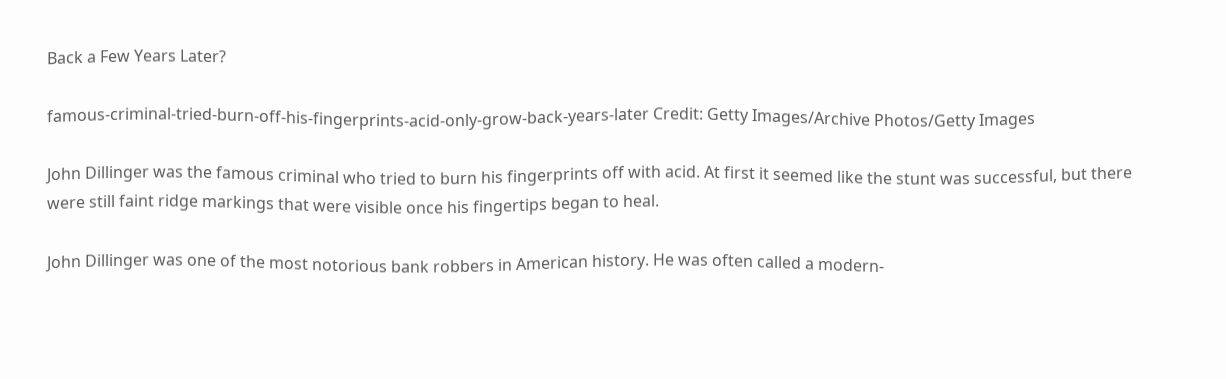Back a Few Years Later?

famous-criminal-tried-burn-off-his-fingerprints-acid-only-grow-back-years-later Credit: Getty Images/Archive Photos/Getty Images

John Dillinger was the famous criminal who tried to burn his fingerprints off with acid. At first it seemed like the stunt was successful, but there were still faint ridge markings that were visible once his fingertips began to heal.

John Dillinger was one of the most notorious bank robbers in American history. He was often called a modern-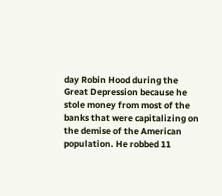day Robin Hood during the Great Depression because he stole money from most of the banks that were capitalizing on the demise of the American population. He robbed 11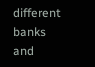different banks and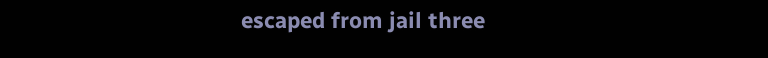escaped from jail three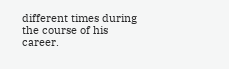different times during the course of his career.